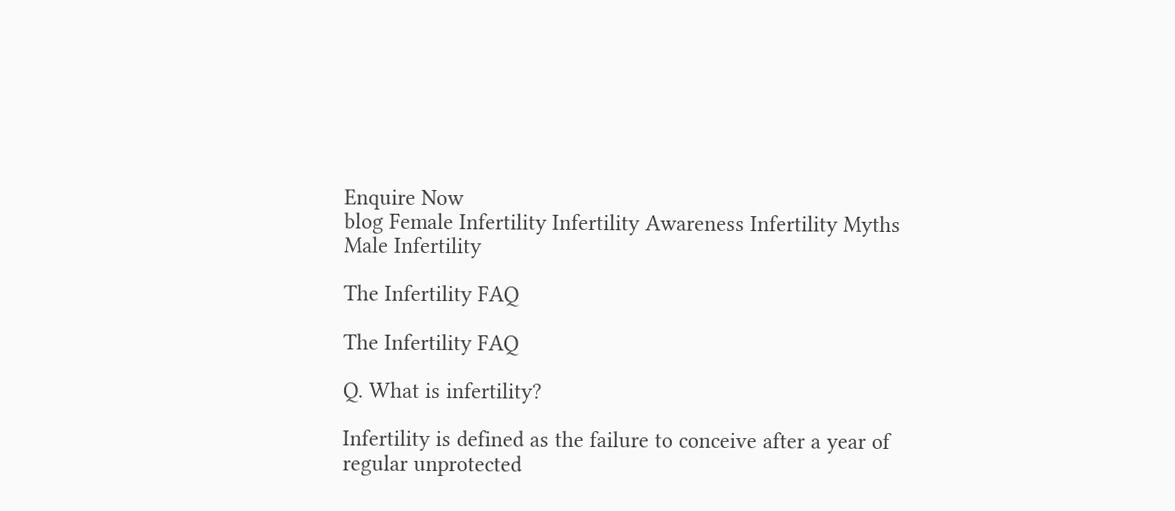Enquire Now
blog Female Infertility Infertility Awareness Infertility Myths Male Infertility

The Infertility FAQ

The Infertility FAQ

Q. What is infertility?

Infertility is defined as the failure to conceive after a year of regular unprotected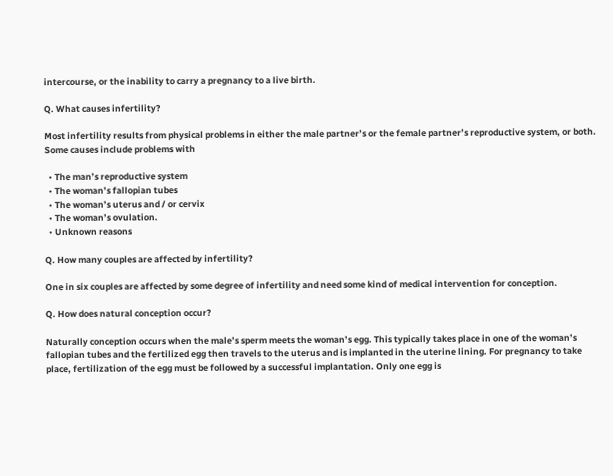intercourse, or the inability to carry a pregnancy to a live birth.

Q. What causes infertility?

Most infertility results from physical problems in either the male partner’s or the female partner’s reproductive system, or both. Some causes include problems with

  • The man’s reproductive system
  • The woman’s fallopian tubes
  • The woman’s uterus and / or cervix
  • The woman’s ovulation.
  • Unknown reasons

Q. How many couples are affected by infertility?

One in six couples are affected by some degree of infertility and need some kind of medical intervention for conception.

Q. How does natural conception occur?

Naturally conception occurs when the male’s sperm meets the woman’s egg. This typically takes place in one of the woman’s fallopian tubes and the fertilized egg then travels to the uterus and is implanted in the uterine lining. For pregnancy to take place, fertilization of the egg must be followed by a successful implantation. Only one egg is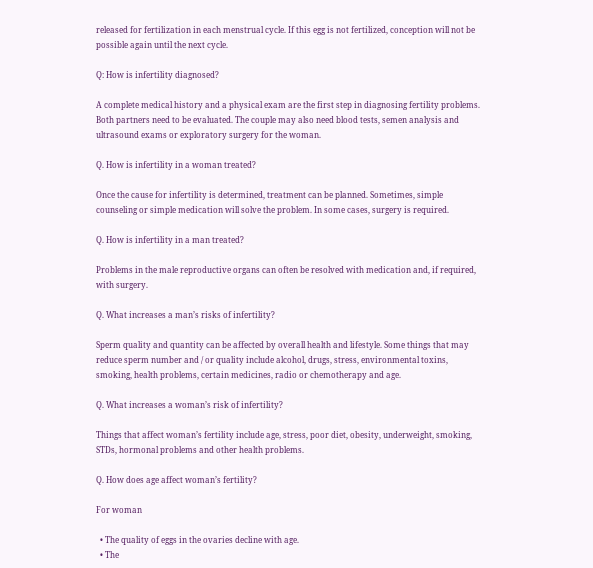released for fertilization in each menstrual cycle. If this egg is not fertilized, conception will not be possible again until the next cycle.

Q: How is infertility diagnosed?

A complete medical history and a physical exam are the first step in diagnosing fertility problems. Both partners need to be evaluated. The couple may also need blood tests, semen analysis and ultrasound exams or exploratory surgery for the woman.

Q. How is infertility in a woman treated?

Once the cause for infertility is determined, treatment can be planned. Sometimes, simple counseling or simple medication will solve the problem. In some cases, surgery is required.

Q. How is infertility in a man treated?

Problems in the male reproductive organs can often be resolved with medication and, if required, with surgery.

Q. What increases a man’s risks of infertility?

Sperm quality and quantity can be affected by overall health and lifestyle. Some things that may reduce sperm number and / or quality include alcohol, drugs, stress, environmental toxins, smoking, health problems, certain medicines, radio or chemotherapy and age.

Q. What increases a woman’s risk of infertility?

Things that affect woman’s fertility include age, stress, poor diet, obesity, underweight, smoking, STDs, hormonal problems and other health problems.

Q. How does age affect woman’s fertility?

For woman

  • The quality of eggs in the ovaries decline with age.
  • The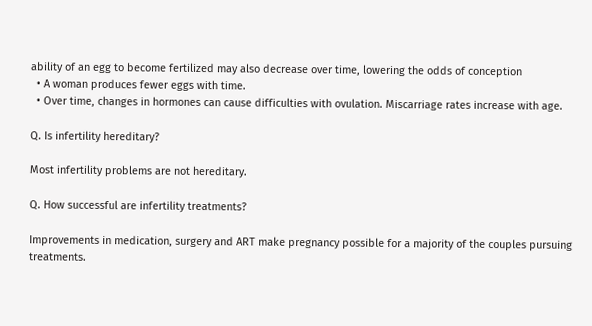ability of an egg to become fertilized may also decrease over time, lowering the odds of conception
  • A woman produces fewer eggs with time.
  • Over time, changes in hormones can cause difficulties with ovulation. Miscarriage rates increase with age.

Q. Is infertility hereditary?

Most infertility problems are not hereditary.

Q. How successful are infertility treatments?

Improvements in medication, surgery and ART make pregnancy possible for a majority of the couples pursuing treatments.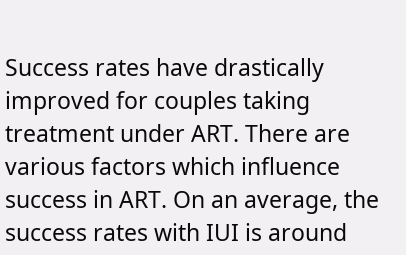Success rates have drastically improved for couples taking treatment under ART. There are various factors which influence success in ART. On an average, the success rates with IUI is around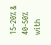15-20% & 40-50% with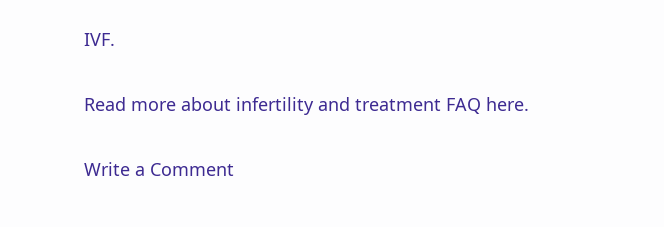IVF.

Read more about infertility and treatment FAQ here.

Write a Comment